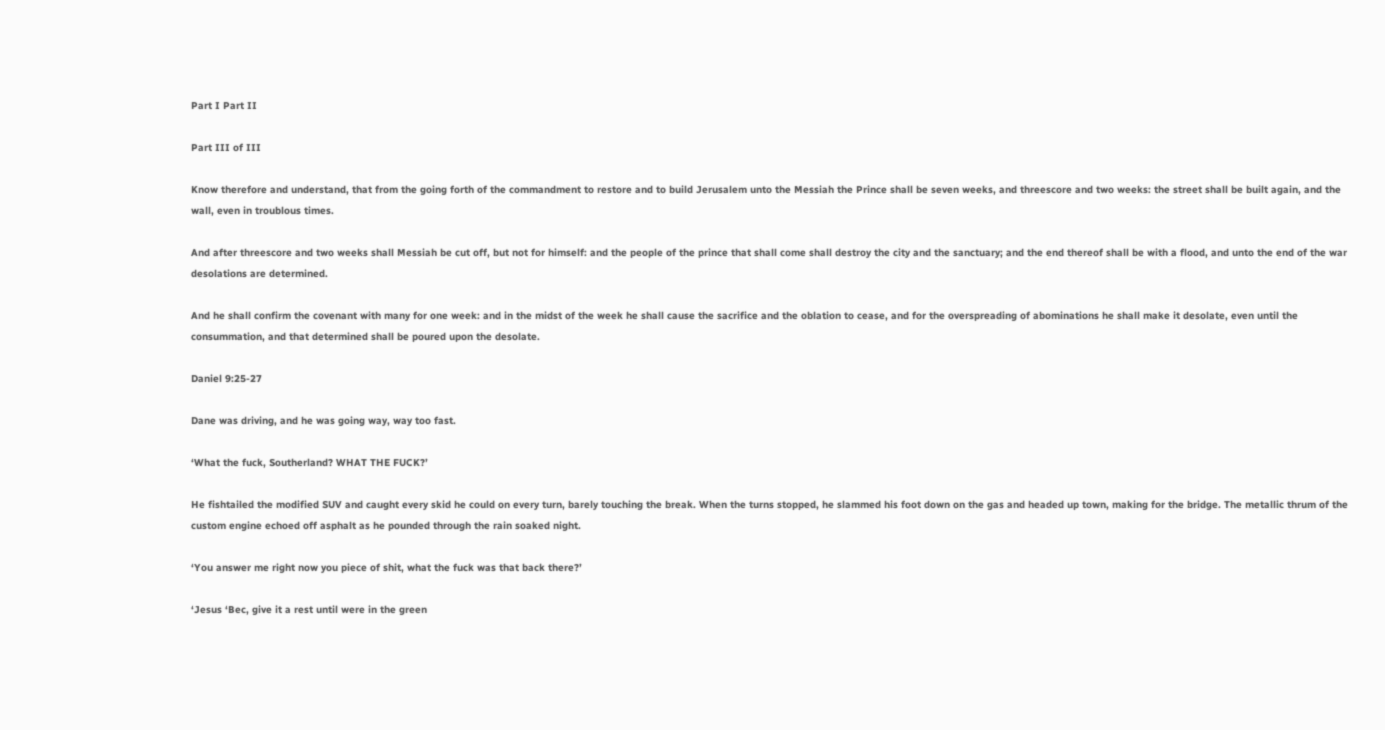Part I Part II

Part III of III

Know therefore and understand, that from the going forth of the commandment to restore and to build Jerusalem unto the Messiah the Prince shall be seven weeks, and threescore and two weeks: the street shall be built again, and the wall, even in troublous times.

And after threescore and two weeks shall Messiah be cut off, but not for himself: and the people of the prince that shall come shall destroy the city and the sanctuary; and the end thereof shall be with a flood, and unto the end of the war desolations are determined.

And he shall confirm the covenant with many for one week: and in the midst of the week he shall cause the sacrifice and the oblation to cease, and for the overspreading of abominations he shall make it desolate, even until the consummation, and that determined shall be poured upon the desolate.

Daniel 9:25-27

Dane was driving, and he was going way, way too fast.

‘What the fuck, Southerland? WHAT THE FUCK?’

He fishtailed the modified SUV and caught every skid he could on every turn, barely touching the break. When the turns stopped, he slammed his foot down on the gas and headed up town, making for the bridge. The metallic thrum of the custom engine echoed off asphalt as he pounded through the rain soaked night.

‘You answer me right now you piece of shit, what the fuck was that back there?’

‘Jesus ‘Bec, give it a rest until were in the green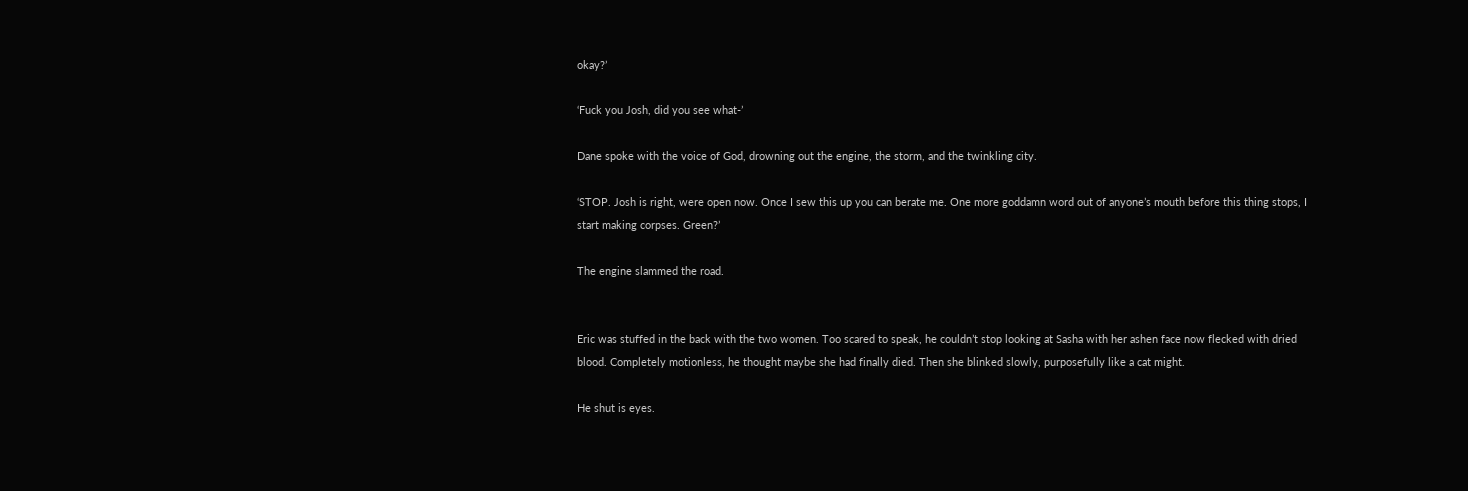okay?’

‘Fuck you Josh, did you see what-’

Dane spoke with the voice of God, drowning out the engine, the storm, and the twinkling city.

‘STOP. Josh is right, were open now. Once I sew this up you can berate me. One more goddamn word out of anyone’s mouth before this thing stops, I start making corpses. Green?’

The engine slammed the road.


Eric was stuffed in the back with the two women. Too scared to speak, he couldn’t stop looking at Sasha with her ashen face now flecked with dried blood. Completely motionless, he thought maybe she had finally died. Then she blinked slowly, purposefully like a cat might.

He shut is eyes.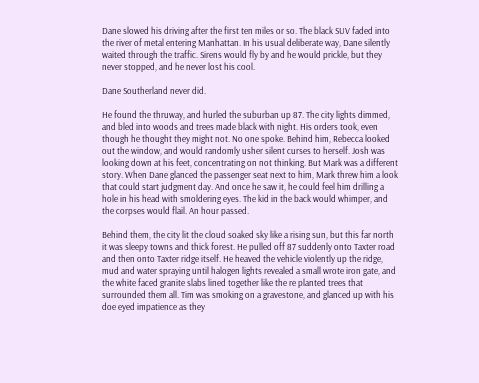Dane slowed his driving after the first ten miles or so. The black SUV faded into the river of metal entering Manhattan. In his usual deliberate way, Dane silently waited through the traffic. Sirens would fly by and he would prickle, but they never stopped, and he never lost his cool.

Dane Southerland never did.

He found the thruway, and hurled the suburban up 87. The city lights dimmed, and bled into woods and trees made black with night. His orders took, even though he thought they might not. No one spoke. Behind him, Rebecca looked out the window, and would randomly usher silent curses to herself. Josh was looking down at his feet, concentrating on not thinking. But Mark was a different story. When Dane glanced the passenger seat next to him, Mark threw him a look that could start judgment day. And once he saw it, he could feel him drilling a hole in his head with smoldering eyes. The kid in the back would whimper, and the corpses would flail. An hour passed.

Behind them, the city lit the cloud soaked sky like a rising sun, but this far north it was sleepy towns and thick forest. He pulled off 87 suddenly onto Taxter road and then onto Taxter ridge itself. He heaved the vehicle violently up the ridge, mud and water spraying until halogen lights revealed a small wrote iron gate, and the white faced granite slabs lined together like the re planted trees that surrounded them all. Tim was smoking on a gravestone, and glanced up with his doe eyed impatience as they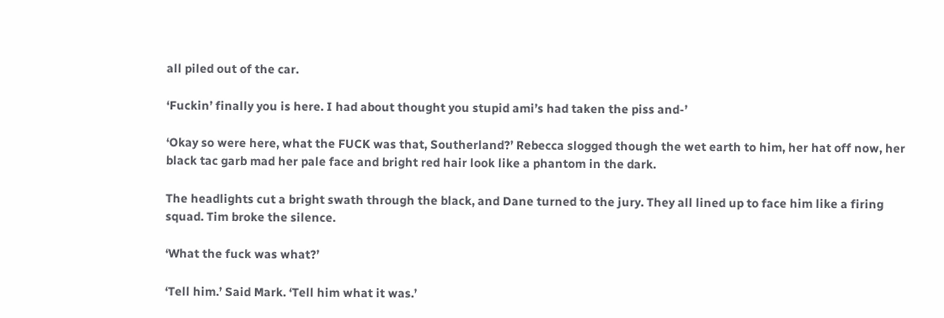all piled out of the car.

‘Fuckin’ finally you is here. I had about thought you stupid ami’s had taken the piss and-’

‘Okay so were here, what the FUCK was that, Southerland?’ Rebecca slogged though the wet earth to him, her hat off now, her black tac garb mad her pale face and bright red hair look like a phantom in the dark.

The headlights cut a bright swath through the black, and Dane turned to the jury. They all lined up to face him like a firing squad. Tim broke the silence.

‘What the fuck was what?’

‘Tell him.’ Said Mark. ‘Tell him what it was.’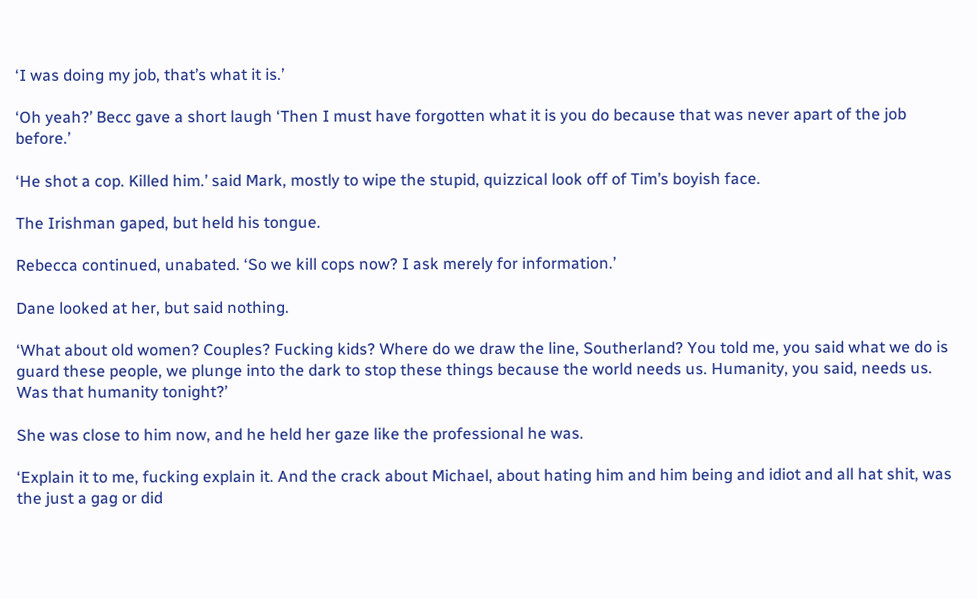‘I was doing my job, that’s what it is.’

‘Oh yeah?’ Becc gave a short laugh ‘Then I must have forgotten what it is you do because that was never apart of the job before.’

‘He shot a cop. Killed him.’ said Mark, mostly to wipe the stupid, quizzical look off of Tim’s boyish face.

The Irishman gaped, but held his tongue.

Rebecca continued, unabated. ‘So we kill cops now? I ask merely for information.’

Dane looked at her, but said nothing.

‘What about old women? Couples? Fucking kids? Where do we draw the line, Southerland? You told me, you said what we do is guard these people, we plunge into the dark to stop these things because the world needs us. Humanity, you said, needs us. Was that humanity tonight?’

She was close to him now, and he held her gaze like the professional he was.

‘Explain it to me, fucking explain it. And the crack about Michael, about hating him and him being and idiot and all hat shit, was the just a gag or did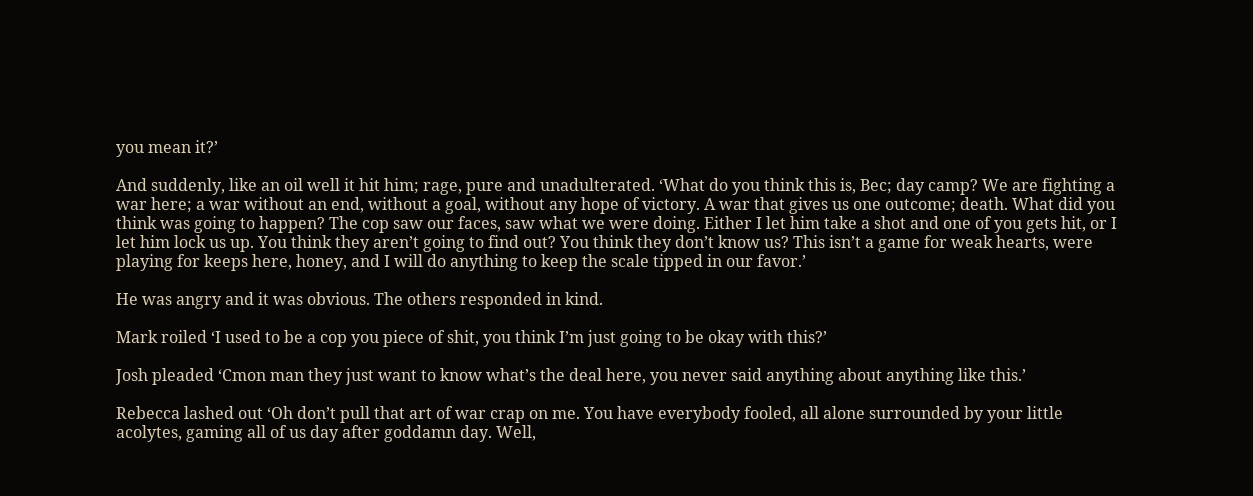you mean it?’

And suddenly, like an oil well it hit him; rage, pure and unadulterated. ‘What do you think this is, Bec; day camp? We are fighting a war here; a war without an end, without a goal, without any hope of victory. A war that gives us one outcome; death. What did you think was going to happen? The cop saw our faces, saw what we were doing. Either I let him take a shot and one of you gets hit, or I let him lock us up. You think they aren’t going to find out? You think they don’t know us? This isn’t a game for weak hearts, were playing for keeps here, honey, and I will do anything to keep the scale tipped in our favor.’

He was angry and it was obvious. The others responded in kind.

Mark roiled ‘I used to be a cop you piece of shit, you think I’m just going to be okay with this?’

Josh pleaded ‘Cmon man they just want to know what’s the deal here, you never said anything about anything like this.’

Rebecca lashed out ‘Oh don’t pull that art of war crap on me. You have everybody fooled, all alone surrounded by your little acolytes, gaming all of us day after goddamn day. Well,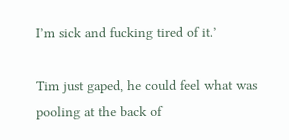I’m sick and fucking tired of it.’

Tim just gaped, he could feel what was pooling at the back of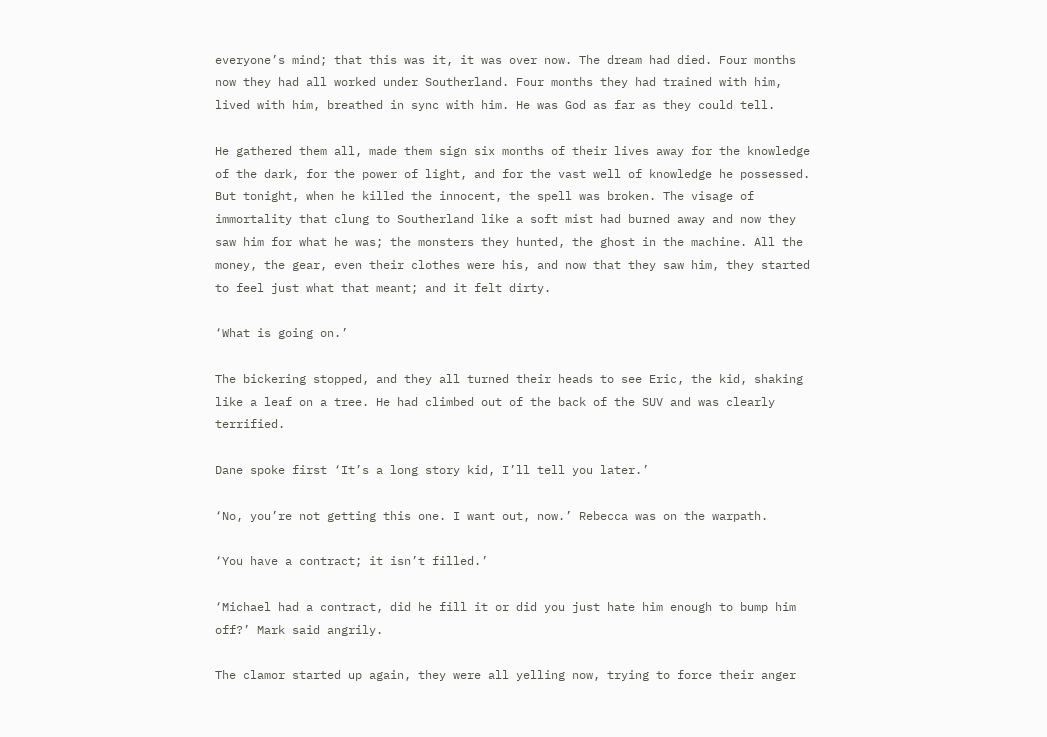everyone’s mind; that this was it, it was over now. The dream had died. Four months now they had all worked under Southerland. Four months they had trained with him, lived with him, breathed in sync with him. He was God as far as they could tell.

He gathered them all, made them sign six months of their lives away for the knowledge of the dark, for the power of light, and for the vast well of knowledge he possessed. But tonight, when he killed the innocent, the spell was broken. The visage of immortality that clung to Southerland like a soft mist had burned away and now they saw him for what he was; the monsters they hunted, the ghost in the machine. All the money, the gear, even their clothes were his, and now that they saw him, they started to feel just what that meant; and it felt dirty.

‘What is going on.’

The bickering stopped, and they all turned their heads to see Eric, the kid, shaking like a leaf on a tree. He had climbed out of the back of the SUV and was clearly terrified.

Dane spoke first ‘It’s a long story kid, I’ll tell you later.’

‘No, you’re not getting this one. I want out, now.’ Rebecca was on the warpath.

‘You have a contract; it isn’t filled.’

‘Michael had a contract, did he fill it or did you just hate him enough to bump him off?’ Mark said angrily.

The clamor started up again, they were all yelling now, trying to force their anger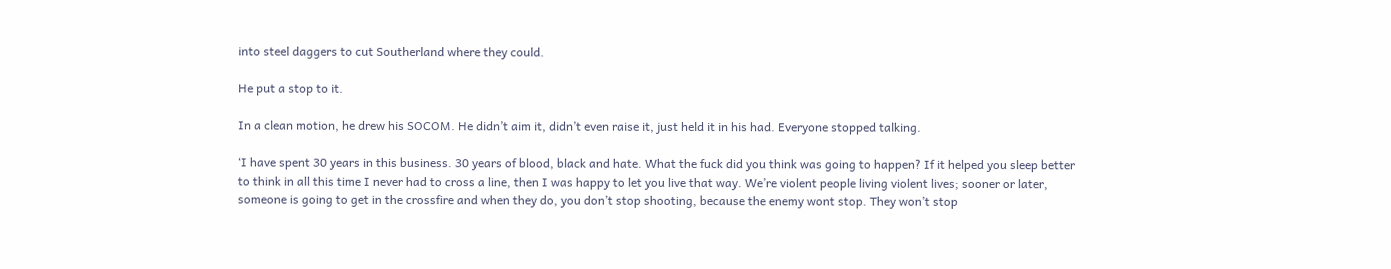into steel daggers to cut Southerland where they could.

He put a stop to it.

In a clean motion, he drew his SOCOM. He didn’t aim it, didn’t even raise it, just held it in his had. Everyone stopped talking.

‘I have spent 30 years in this business. 30 years of blood, black and hate. What the fuck did you think was going to happen? If it helped you sleep better to think in all this time I never had to cross a line, then I was happy to let you live that way. We’re violent people living violent lives; sooner or later, someone is going to get in the crossfire and when they do, you don’t stop shooting, because the enemy wont stop. They won’t stop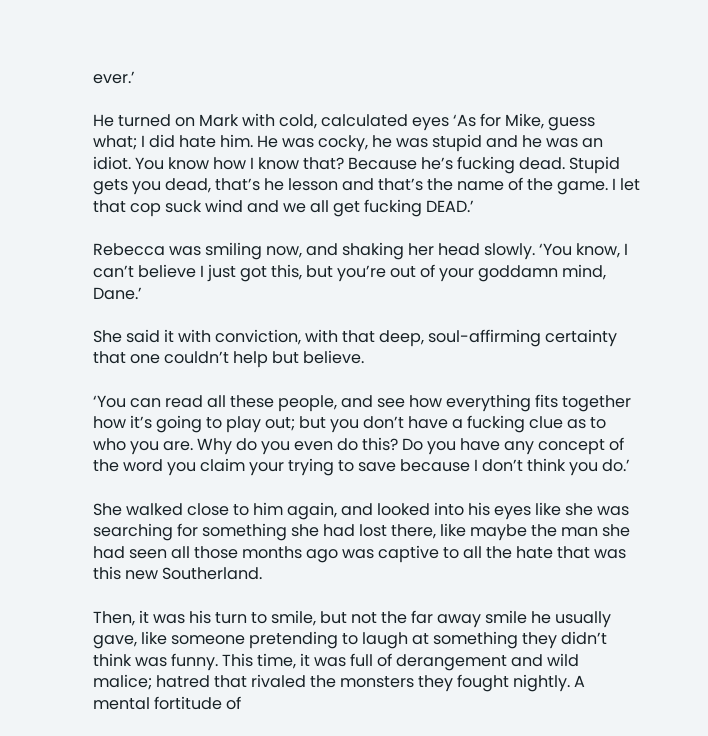ever.’

He turned on Mark with cold, calculated eyes ‘As for Mike, guess what; I did hate him. He was cocky, he was stupid and he was an idiot. You know how I know that? Because he’s fucking dead. Stupid gets you dead, that’s he lesson and that’s the name of the game. I let that cop suck wind and we all get fucking DEAD.’

Rebecca was smiling now, and shaking her head slowly. ‘You know, I can’t believe I just got this, but you’re out of your goddamn mind, Dane.’

She said it with conviction, with that deep, soul-affirming certainty that one couldn’t help but believe.

‘You can read all these people, and see how everything fits together how it’s going to play out; but you don’t have a fucking clue as to who you are. Why do you even do this? Do you have any concept of the word you claim your trying to save because I don’t think you do.’

She walked close to him again, and looked into his eyes like she was searching for something she had lost there, like maybe the man she had seen all those months ago was captive to all the hate that was this new Southerland.

Then, it was his turn to smile, but not the far away smile he usually gave, like someone pretending to laugh at something they didn’t think was funny. This time, it was full of derangement and wild malice; hatred that rivaled the monsters they fought nightly. A mental fortitude of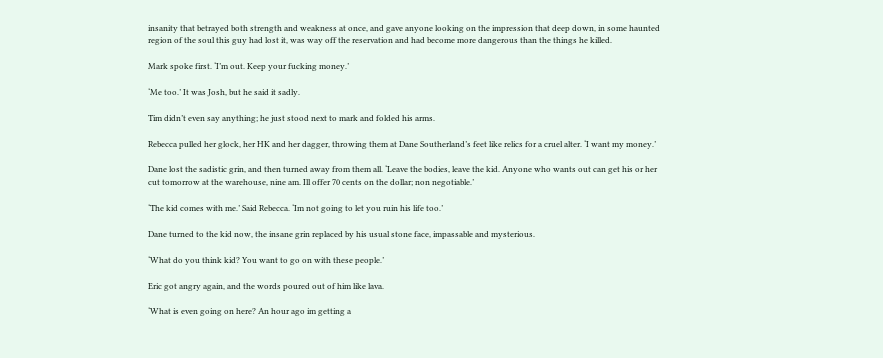insanity that betrayed both strength and weakness at once, and gave anyone looking on the impression that deep down, in some haunted region of the soul this guy had lost it, was way off the reservation and had become more dangerous than the things he killed.

Mark spoke first. ‘I’m out. Keep your fucking money.’

‘Me too.’ It was Josh, but he said it sadly.

Tim didn’t even say anything; he just stood next to mark and folded his arms.

Rebecca pulled her glock, her HK and her dagger, throwing them at Dane Southerland’s feet like relics for a cruel alter. ‘I want my money.’

Dane lost the sadistic grin, and then turned away from them all. ‘Leave the bodies, leave the kid. Anyone who wants out can get his or her cut tomorrow at the warehouse, nine am. Ill offer 70 cents on the dollar; non negotiable.’

‘The kid comes with me.’ Said Rebecca. ‘Im not going to let you ruin his life too.’

Dane turned to the kid now, the insane grin replaced by his usual stone face, impassable and mysterious.

‘What do you think kid? You want to go on with these people.’

Eric got angry again, and the words poured out of him like lava.

‘What is even going on here? An hour ago im getting a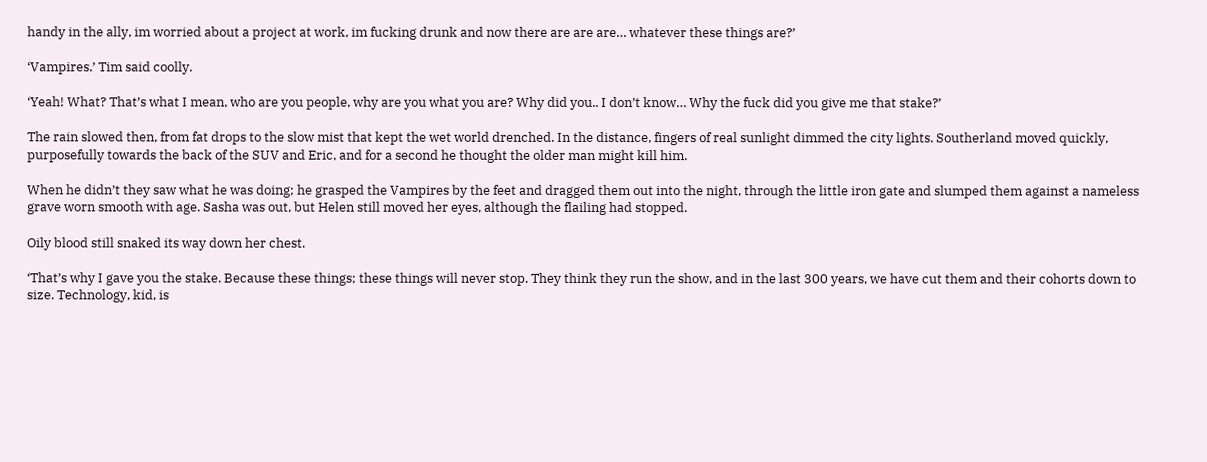handy in the ally, im worried about a project at work, im fucking drunk and now there are are are… whatever these things are?’

‘Vampires.’ Tim said coolly.

‘Yeah! What? That’s what I mean, who are you people, why are you what you are? Why did you.. I don’t know… Why the fuck did you give me that stake?’

The rain slowed then, from fat drops to the slow mist that kept the wet world drenched. In the distance, fingers of real sunlight dimmed the city lights. Southerland moved quickly, purposefully towards the back of the SUV and Eric, and for a second he thought the older man might kill him.

When he didn’t they saw what he was doing; he grasped the Vampires by the feet and dragged them out into the night, through the little iron gate and slumped them against a nameless grave worn smooth with age. Sasha was out, but Helen still moved her eyes, although the flailing had stopped.

Oily blood still snaked its way down her chest.

‘That’s why I gave you the stake. Because these things; these things will never stop. They think they run the show, and in the last 300 years, we have cut them and their cohorts down to size. Technology, kid, is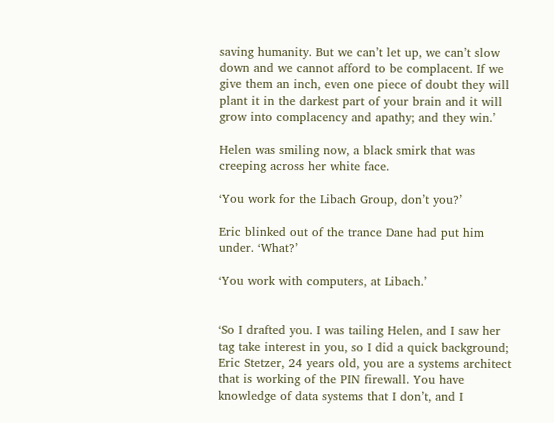saving humanity. But we can’t let up, we can’t slow down and we cannot afford to be complacent. If we give them an inch, even one piece of doubt they will plant it in the darkest part of your brain and it will grow into complacency and apathy; and they win.’

Helen was smiling now, a black smirk that was creeping across her white face.

‘You work for the Libach Group, don’t you?’

Eric blinked out of the trance Dane had put him under. ‘What?’

‘You work with computers, at Libach.’


‘So I drafted you. I was tailing Helen, and I saw her tag take interest in you, so I did a quick background; Eric Stetzer, 24 years old, you are a systems architect that is working of the PIN firewall. You have knowledge of data systems that I don’t, and I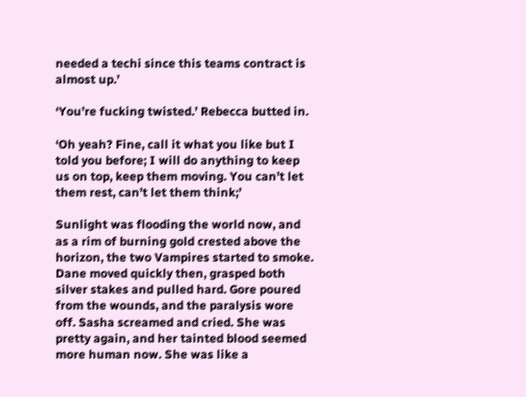needed a techi since this teams contract is almost up.’

‘You’re fucking twisted.’ Rebecca butted in.

‘Oh yeah? Fine, call it what you like but I told you before; I will do anything to keep us on top, keep them moving. You can’t let them rest, can’t let them think;’

Sunlight was flooding the world now, and as a rim of burning gold crested above the horizon, the two Vampires started to smoke. Dane moved quickly then, grasped both silver stakes and pulled hard. Gore poured from the wounds, and the paralysis wore off. Sasha screamed and cried. She was pretty again, and her tainted blood seemed more human now. She was like a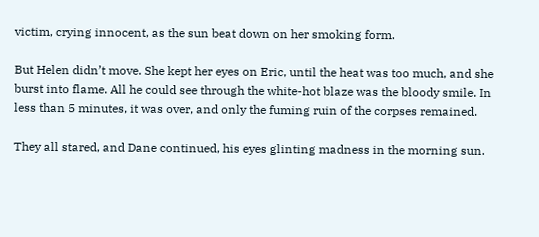victim, crying innocent, as the sun beat down on her smoking form.

But Helen didn’t move. She kept her eyes on Eric, until the heat was too much, and she burst into flame. All he could see through the white-hot blaze was the bloody smile. In less than 5 minutes, it was over, and only the fuming ruin of the corpses remained.

They all stared, and Dane continued, his eyes glinting madness in the morning sun.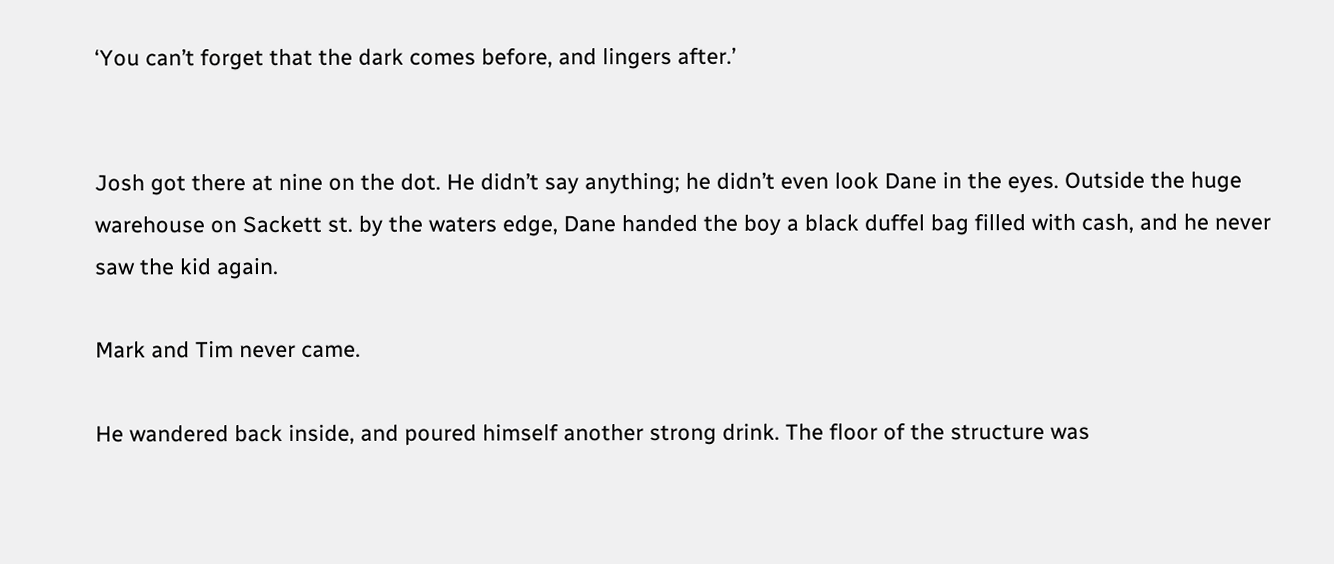‘You can’t forget that the dark comes before, and lingers after.’


Josh got there at nine on the dot. He didn’t say anything; he didn’t even look Dane in the eyes. Outside the huge warehouse on Sackett st. by the waters edge, Dane handed the boy a black duffel bag filled with cash, and he never saw the kid again.

Mark and Tim never came.

He wandered back inside, and poured himself another strong drink. The floor of the structure was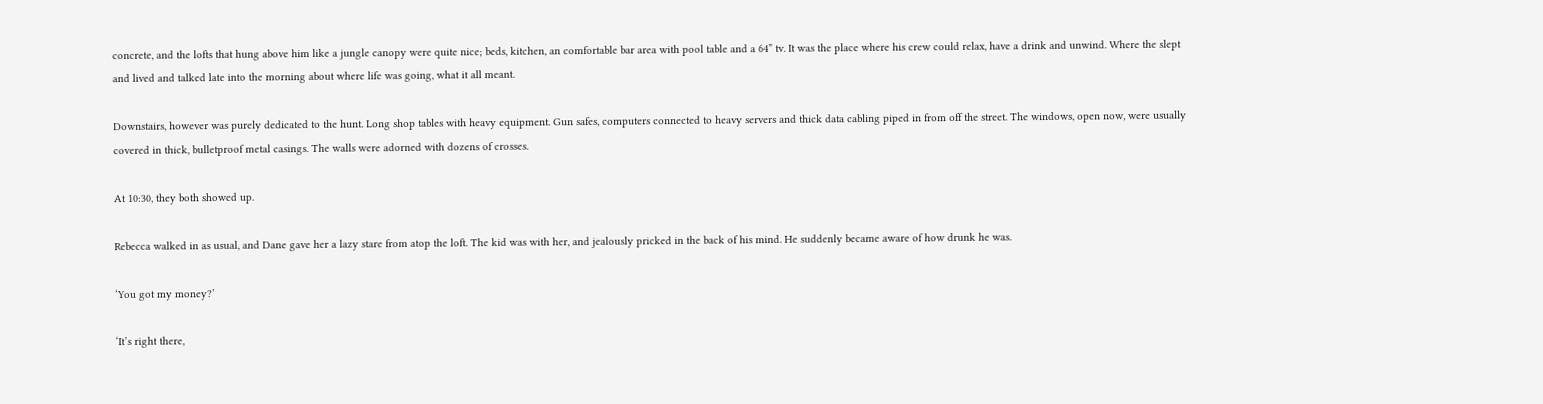concrete, and the lofts that hung above him like a jungle canopy were quite nice; beds, kitchen, an comfortable bar area with pool table and a 64” tv. It was the place where his crew could relax, have a drink and unwind. Where the slept and lived and talked late into the morning about where life was going, what it all meant.

Downstairs, however was purely dedicated to the hunt. Long shop tables with heavy equipment. Gun safes, computers connected to heavy servers and thick data cabling piped in from off the street. The windows, open now, were usually covered in thick, bulletproof metal casings. The walls were adorned with dozens of crosses.

At 10:30, they both showed up.

Rebecca walked in as usual, and Dane gave her a lazy stare from atop the loft. The kid was with her, and jealously pricked in the back of his mind. He suddenly became aware of how drunk he was.

‘You got my money?’

‘It’s right there,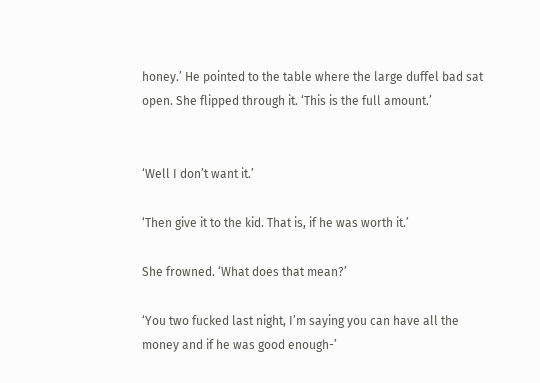honey.’ He pointed to the table where the large duffel bad sat open. She flipped through it. ‘This is the full amount.’


‘Well I don’t want it.’

‘Then give it to the kid. That is, if he was worth it.’

She frowned. ‘What does that mean?’

‘You two fucked last night, I’m saying you can have all the money and if he was good enough-’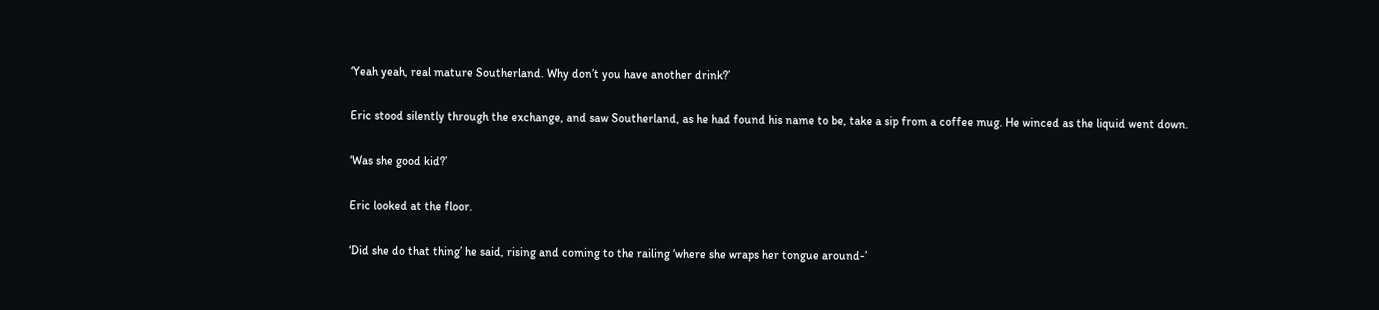‘Yeah yeah, real mature Southerland. Why don’t you have another drink?’

Eric stood silently through the exchange, and saw Southerland, as he had found his name to be, take a sip from a coffee mug. He winced as the liquid went down.

‘Was she good kid?’

Eric looked at the floor.

‘Did she do that thing’ he said, rising and coming to the railing ‘where she wraps her tongue around-’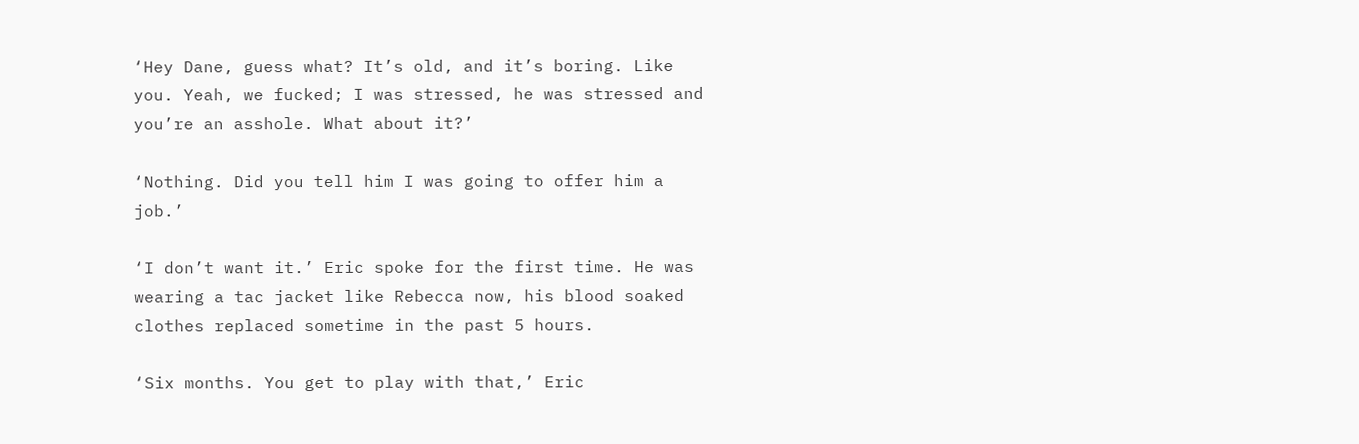‘Hey Dane, guess what? It’s old, and it’s boring. Like you. Yeah, we fucked; I was stressed, he was stressed and you’re an asshole. What about it?’

‘Nothing. Did you tell him I was going to offer him a job.’

‘I don’t want it.’ Eric spoke for the first time. He was wearing a tac jacket like Rebecca now, his blood soaked clothes replaced sometime in the past 5 hours.

‘Six months. You get to play with that,’ Eric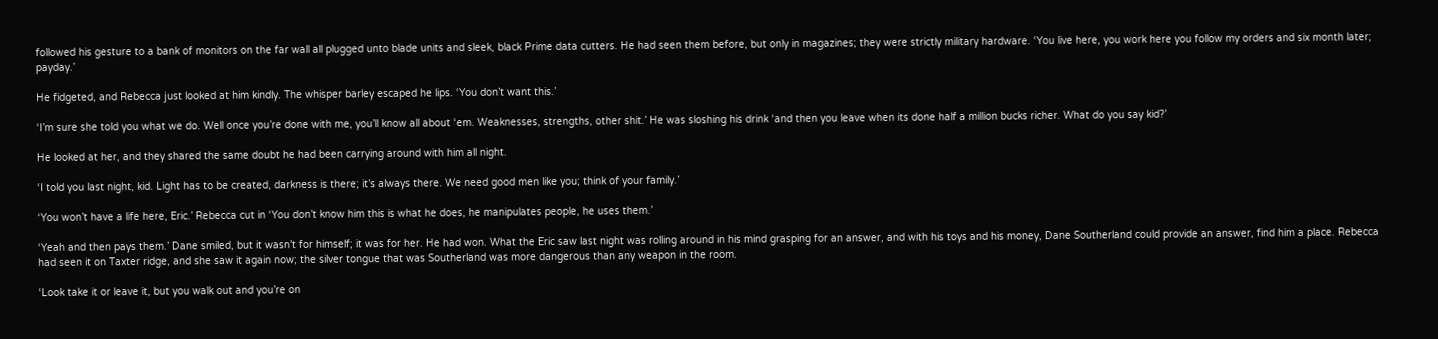followed his gesture to a bank of monitors on the far wall all plugged unto blade units and sleek, black Prime data cutters. He had seen them before, but only in magazines; they were strictly military hardware. ‘You live here, you work here you follow my orders and six month later; payday.’

He fidgeted, and Rebecca just looked at him kindly. The whisper barley escaped he lips. ‘You don’t want this.’

‘I’m sure she told you what we do. Well once you’re done with me, you’ll know all about ‘em. Weaknesses, strengths, other shit.’ He was sloshing his drink ‘and then you leave when its done half a million bucks richer. What do you say kid?’

He looked at her, and they shared the same doubt he had been carrying around with him all night.

‘I told you last night, kid. Light has to be created, darkness is there; it’s always there. We need good men like you; think of your family.’

‘You won’t have a life here, Eric.’ Rebecca cut in ‘You don’t know him this is what he does, he manipulates people, he uses them.’

‘Yeah and then pays them.’ Dane smiled, but it wasn’t for himself; it was for her. He had won. What the Eric saw last night was rolling around in his mind grasping for an answer, and with his toys and his money, Dane Southerland could provide an answer, find him a place. Rebecca had seen it on Taxter ridge, and she saw it again now; the silver tongue that was Southerland was more dangerous than any weapon in the room.

‘Look take it or leave it, but you walk out and you’re on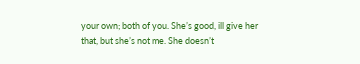your own; both of you. She’s good, ill give her that, but she’s not me. She doesn’t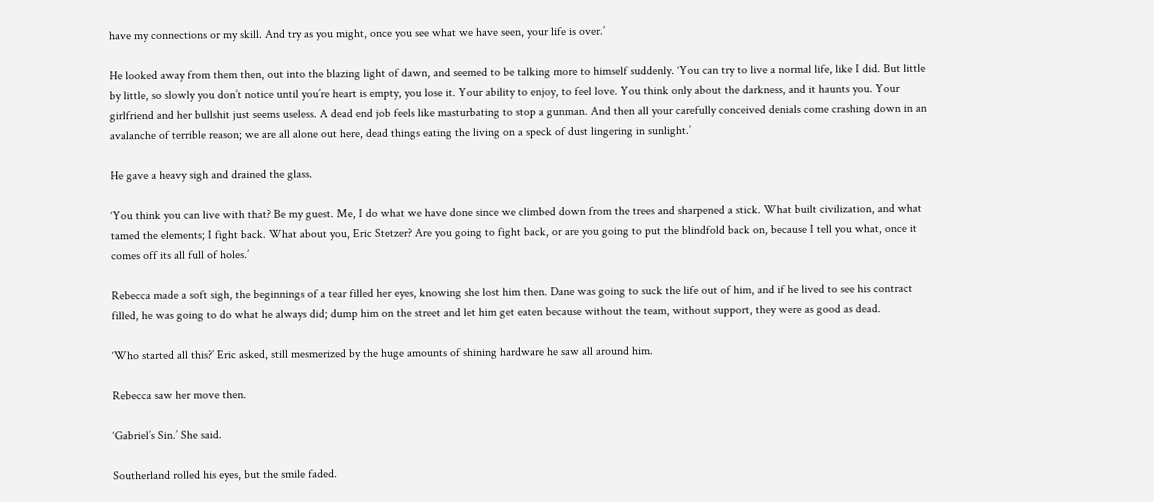have my connections or my skill. And try as you might, once you see what we have seen, your life is over.’

He looked away from them then, out into the blazing light of dawn, and seemed to be talking more to himself suddenly. ‘You can try to live a normal life, like I did. But little by little, so slowly you don’t notice until you’re heart is empty, you lose it. Your ability to enjoy, to feel love. You think only about the darkness, and it haunts you. Your girlfriend and her bullshit just seems useless. A dead end job feels like masturbating to stop a gunman. And then all your carefully conceived denials come crashing down in an avalanche of terrible reason; we are all alone out here, dead things eating the living on a speck of dust lingering in sunlight.’

He gave a heavy sigh and drained the glass.

‘You think you can live with that? Be my guest. Me, I do what we have done since we climbed down from the trees and sharpened a stick. What built civilization, and what tamed the elements; I fight back. What about you, Eric Stetzer? Are you going to fight back, or are you going to put the blindfold back on, because I tell you what, once it comes off its all full of holes.’

Rebecca made a soft sigh, the beginnings of a tear filled her eyes, knowing she lost him then. Dane was going to suck the life out of him, and if he lived to see his contract filled, he was going to do what he always did; dump him on the street and let him get eaten because without the team, without support, they were as good as dead.

‘Who started all this?’ Eric asked, still mesmerized by the huge amounts of shining hardware he saw all around him.

Rebecca saw her move then.

‘Gabriel’s Sin.’ She said.

Southerland rolled his eyes, but the smile faded.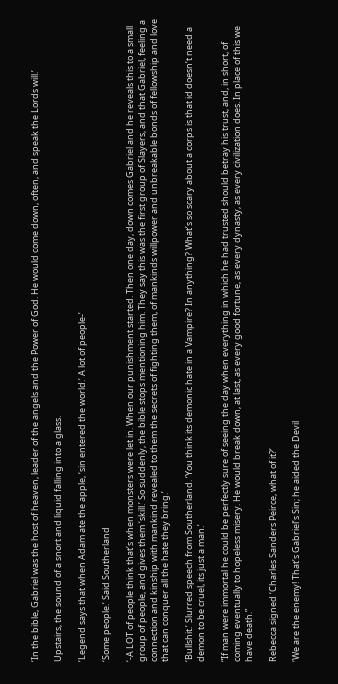‘In the bible, Gabriel was the host of heaven, leader of the angels and the Power of God. He would come down, often, and speak the Lords will.’

Upstairs, the sound of a snort and liquid falling into a glass.

‘Legend says that when Adam ate the apple, ‘sin entered the world.’ A lot of people-’

‘Some people.’ Said Southerland

‘-A LOT of people think that’s when monsters were let in. When our punishment started. Then one day, down comes Gabriel and he reveals this to a small group of people, and gives them ‘skill.’ So suddenly, the bible stops mentioning him. They say this was the first group of Slayers, and that Gabriel, feeling a connection and kinship with mankind revealed to them the secrets of fighting them, of mankinds willpower and unbreakable bonds of fellowship and love that can conquer all the hate they bring.’

‘Bullshit.’ Slurred speech from Southerland. ‘You think its demonic hate in a Vampire? In anything? What’s so scary about a corps is that id doesn’t need a demon to be cruel, its just a man.’

“If man were immortal he could be perfectly sure of seeing the day when everything in which he had trusted should betray his trust, and, in short, of coming eventually to hopeless misery. He would break down, at last, as every good fortune, as every dynasty, as every civilization does. In place of this we have death.”

Rebecca signed ‘Charles Sanders Peirce, what of it?’

‘We are the enemy! That’s Gabriel’s Sin; he aided the Devil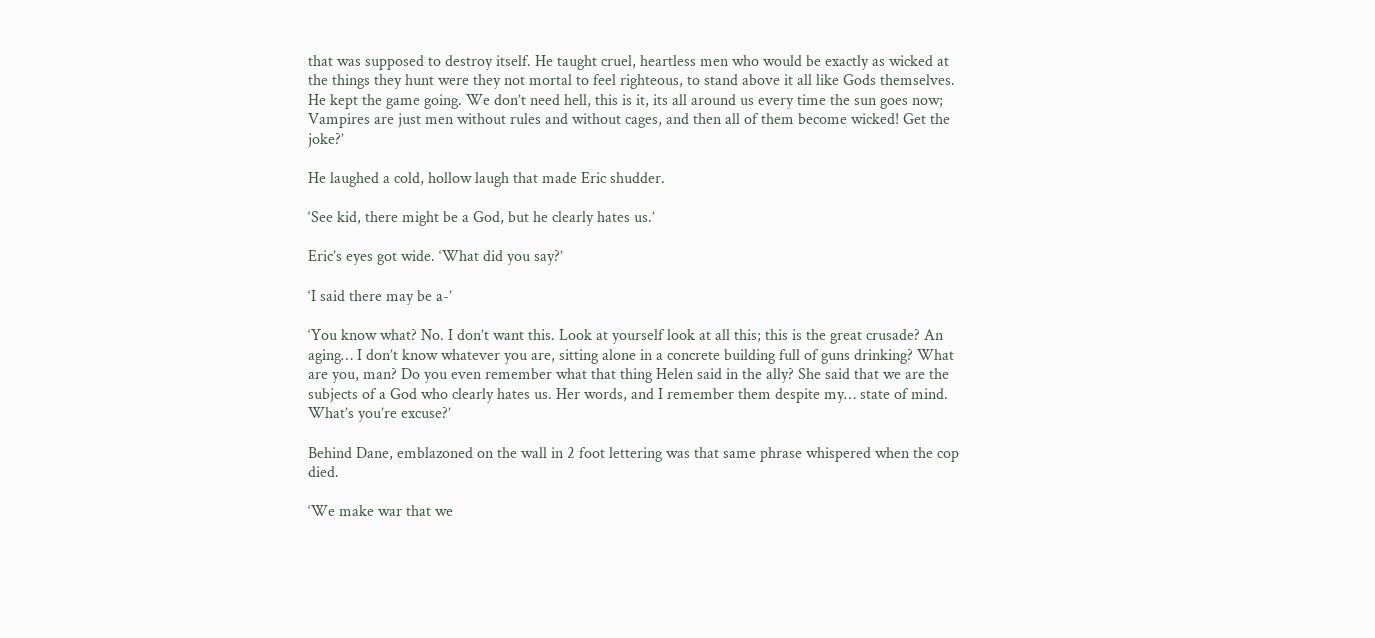that was supposed to destroy itself. He taught cruel, heartless men who would be exactly as wicked at the things they hunt were they not mortal to feel righteous, to stand above it all like Gods themselves. He kept the game going. We don’t need hell, this is it, its all around us every time the sun goes now; Vampires are just men without rules and without cages, and then all of them become wicked! Get the joke?’

He laughed a cold, hollow laugh that made Eric shudder.

‘See kid, there might be a God, but he clearly hates us.’

Eric’s eyes got wide. ‘What did you say?’

‘I said there may be a-’

‘You know what? No. I don’t want this. Look at yourself look at all this; this is the great crusade? An aging… I don’t know whatever you are, sitting alone in a concrete building full of guns drinking? What are you, man? Do you even remember what that thing Helen said in the ally? She said that we are the subjects of a God who clearly hates us. Her words, and I remember them despite my… state of mind. What’s you’re excuse?’

Behind Dane, emblazoned on the wall in 2 foot lettering was that same phrase whispered when the cop died.

‘We make war that we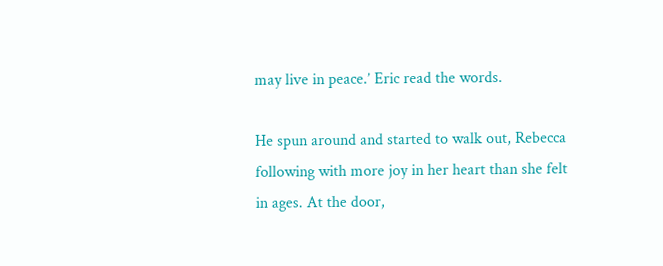may live in peace.’ Eric read the words.

He spun around and started to walk out, Rebecca following with more joy in her heart than she felt in ages. At the door,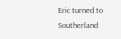Eric turned to Southerland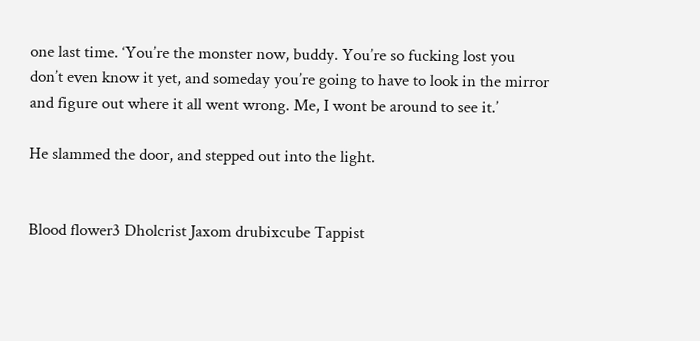one last time. ‘You’re the monster now, buddy. You’re so fucking lost you don’t even know it yet, and someday you’re going to have to look in the mirror and figure out where it all went wrong. Me, I wont be around to see it.’

He slammed the door, and stepped out into the light.


Blood flower3 Dholcrist Jaxom drubixcube Tappist